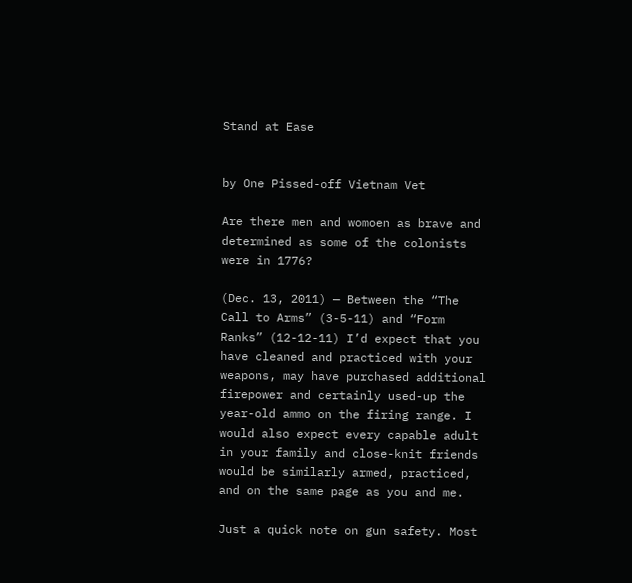Stand at Ease


by One Pissed-off Vietnam Vet

Are there men and womoen as brave and determined as some of the colonists were in 1776?

(Dec. 13, 2011) — Between the “The Call to Arms” (3-5-11) and “Form Ranks” (12-12-11) I’d expect that you have cleaned and practiced with your weapons, may have purchased additional firepower and certainly used-up the year-old ammo on the firing range. I would also expect every capable adult in your family and close-knit friends would be similarly armed, practiced, and on the same page as you and me.

Just a quick note on gun safety. Most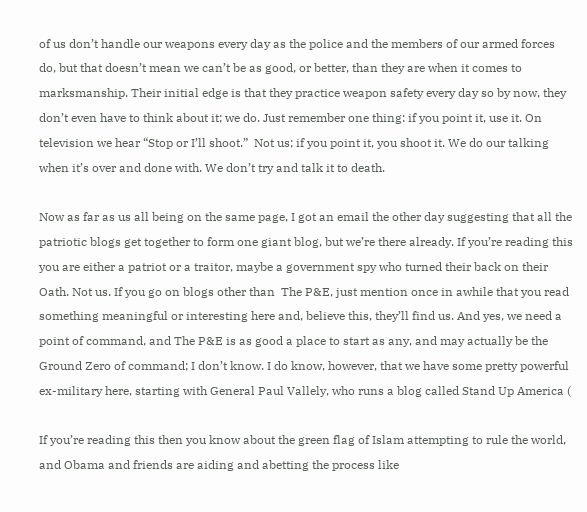of us don’t handle our weapons every day as the police and the members of our armed forces do, but that doesn’t mean we can’t be as good, or better, than they are when it comes to marksmanship. Their initial edge is that they practice weapon safety every day so by now, they don’t even have to think about it; we do. Just remember one thing: if you point it, use it. On television we hear “Stop or I’ll shoot.”  Not us; if you point it, you shoot it. We do our talking when it’s over and done with. We don’t try and talk it to death.

Now as far as us all being on the same page, I got an email the other day suggesting that all the patriotic blogs get together to form one giant blog, but we’re there already. If you’re reading this you are either a patriot or a traitor, maybe a government spy who turned their back on their Oath. Not us. If you go on blogs other than  The P&E, just mention once in awhile that you read something meaningful or interesting here and, believe this, they’ll find us. And yes, we need a point of command, and The P&E is as good a place to start as any, and may actually be the Ground Zero of command; I don’t know. I do know, however, that we have some pretty powerful ex-military here, starting with General Paul Vallely, who runs a blog called Stand Up America (

If you’re reading this then you know about the green flag of Islam attempting to rule the world, and Obama and friends are aiding and abetting the process like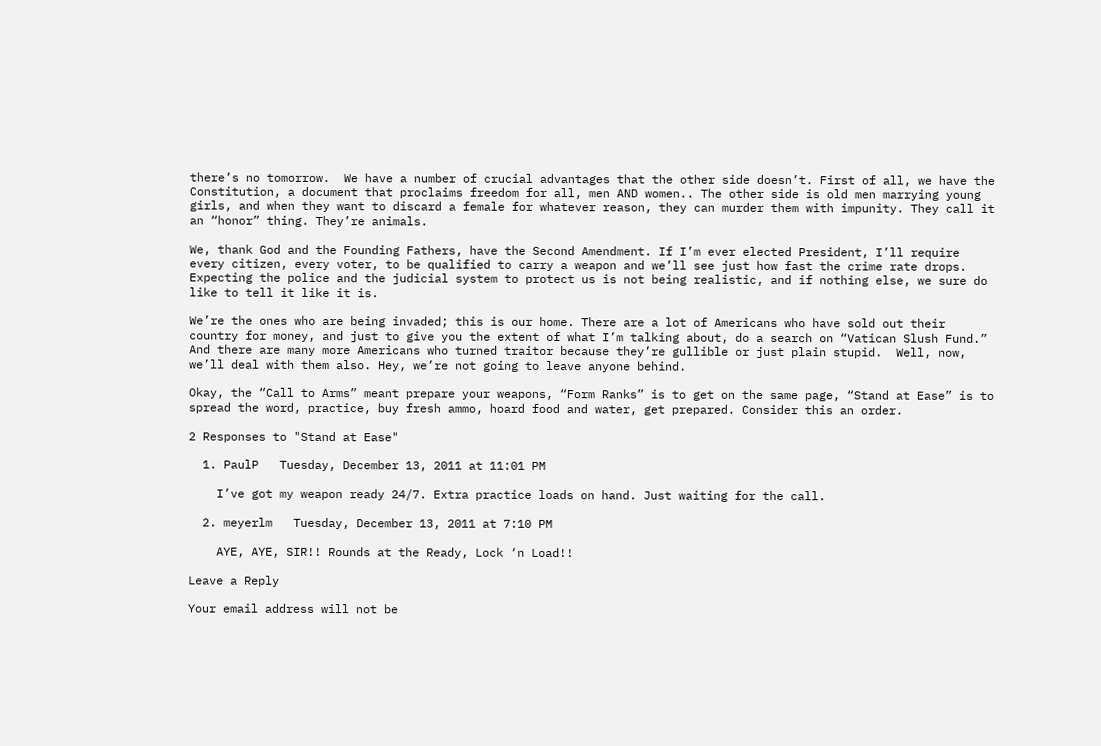there’s no tomorrow.  We have a number of crucial advantages that the other side doesn’t. First of all, we have the Constitution, a document that proclaims freedom for all, men AND women.. The other side is old men marrying young girls, and when they want to discard a female for whatever reason, they can murder them with impunity. They call it an “honor” thing. They’re animals.

We, thank God and the Founding Fathers, have the Second Amendment. If I’m ever elected President, I’ll require every citizen, every voter, to be qualified to carry a weapon and we’ll see just how fast the crime rate drops. Expecting the police and the judicial system to protect us is not being realistic, and if nothing else, we sure do like to tell it like it is.

We’re the ones who are being invaded; this is our home. There are a lot of Americans who have sold out their country for money, and just to give you the extent of what I’m talking about, do a search on “Vatican Slush Fund.”  And there are many more Americans who turned traitor because they’re gullible or just plain stupid.  Well, now, we’ll deal with them also. Hey, we’re not going to leave anyone behind.

Okay, the “Call to Arms” meant prepare your weapons, “Form Ranks” is to get on the same page, “Stand at Ease” is to spread the word, practice, buy fresh ammo, hoard food and water, get prepared. Consider this an order.

2 Responses to "Stand at Ease"

  1. PaulP   Tuesday, December 13, 2011 at 11:01 PM

    I’ve got my weapon ready 24/7. Extra practice loads on hand. Just waiting for the call.

  2. meyerlm   Tuesday, December 13, 2011 at 7:10 PM

    AYE, AYE, SIR!! Rounds at the Ready, Lock ‘n Load!!

Leave a Reply

Your email address will not be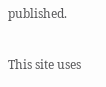published.

This site uses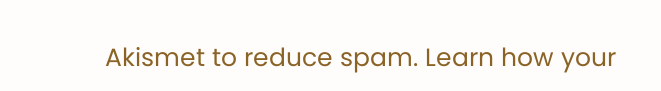Akismet to reduce spam. Learn how your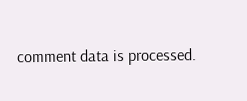comment data is processed.